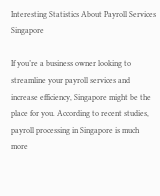Interesting Statistics About Payroll Services Singapore

If you’re a business owner looking to streamline your payroll services and increase efficiency, Singapore might be the place for you. According to recent studies, payroll processing in Singapore is much more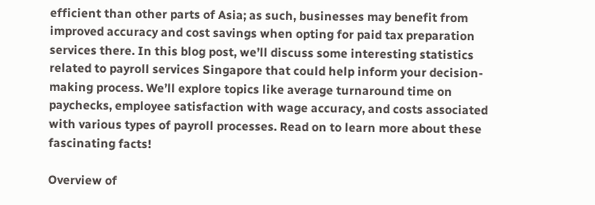efficient than other parts of Asia; as such, businesses may benefit from improved accuracy and cost savings when opting for paid tax preparation services there. In this blog post, we’ll discuss some interesting statistics related to payroll services Singapore that could help inform your decision-making process. We’ll explore topics like average turnaround time on paychecks, employee satisfaction with wage accuracy, and costs associated with various types of payroll processes. Read on to learn more about these fascinating facts!

Overview of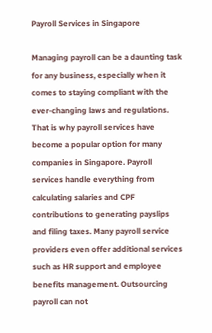Payroll Services in Singapore

Managing payroll can be a daunting task for any business, especially when it comes to staying compliant with the ever-changing laws and regulations. That is why payroll services have become a popular option for many companies in Singapore. Payroll services handle everything from calculating salaries and CPF contributions to generating payslips and filing taxes. Many payroll service providers even offer additional services such as HR support and employee benefits management. Outsourcing payroll can not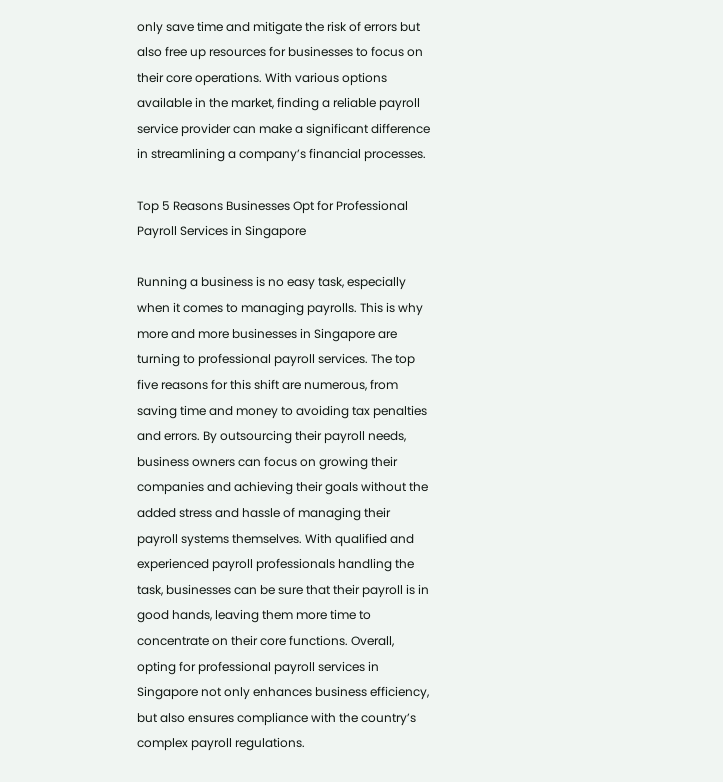only save time and mitigate the risk of errors but also free up resources for businesses to focus on their core operations. With various options available in the market, finding a reliable payroll service provider can make a significant difference in streamlining a company’s financial processes.

Top 5 Reasons Businesses Opt for Professional Payroll Services in Singapore

Running a business is no easy task, especially when it comes to managing payrolls. This is why more and more businesses in Singapore are turning to professional payroll services. The top five reasons for this shift are numerous, from saving time and money to avoiding tax penalties and errors. By outsourcing their payroll needs, business owners can focus on growing their companies and achieving their goals without the added stress and hassle of managing their payroll systems themselves. With qualified and experienced payroll professionals handling the task, businesses can be sure that their payroll is in good hands, leaving them more time to concentrate on their core functions. Overall, opting for professional payroll services in Singapore not only enhances business efficiency, but also ensures compliance with the country’s complex payroll regulations.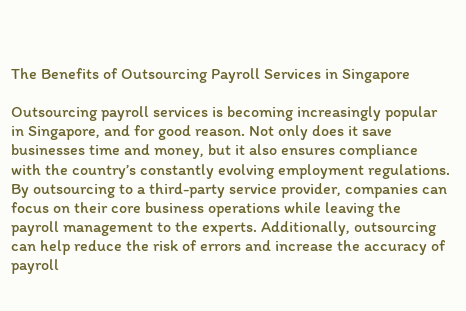The Benefits of Outsourcing Payroll Services in Singapore

Outsourcing payroll services is becoming increasingly popular in Singapore, and for good reason. Not only does it save businesses time and money, but it also ensures compliance with the country’s constantly evolving employment regulations. By outsourcing to a third-party service provider, companies can focus on their core business operations while leaving the payroll management to the experts. Additionally, outsourcing can help reduce the risk of errors and increase the accuracy of payroll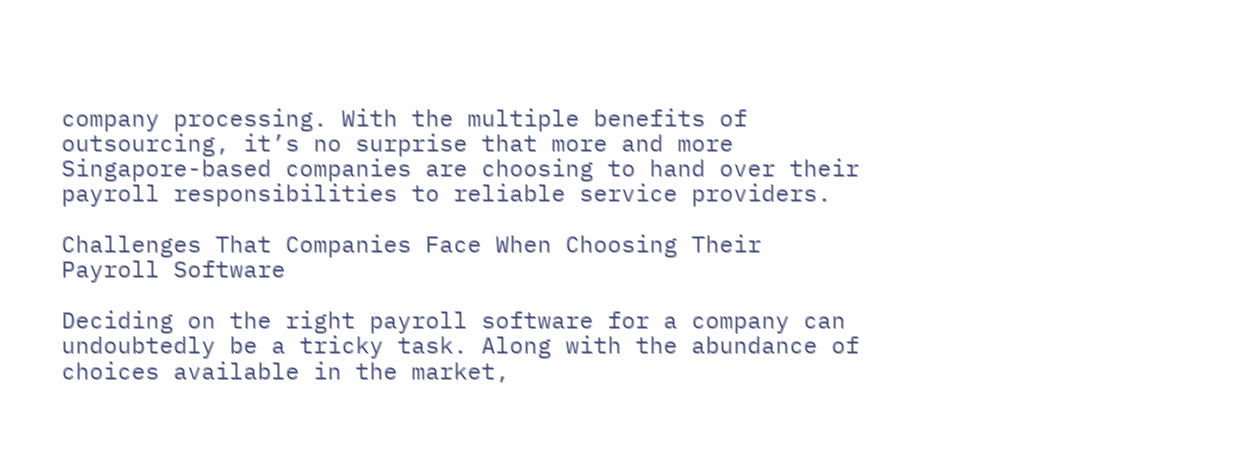company processing. With the multiple benefits of outsourcing, it’s no surprise that more and more Singapore-based companies are choosing to hand over their payroll responsibilities to reliable service providers.

Challenges That Companies Face When Choosing Their Payroll Software

Deciding on the right payroll software for a company can undoubtedly be a tricky task. Along with the abundance of choices available in the market,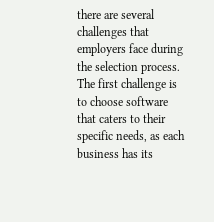there are several challenges that employers face during the selection process. The first challenge is to choose software that caters to their specific needs, as each business has its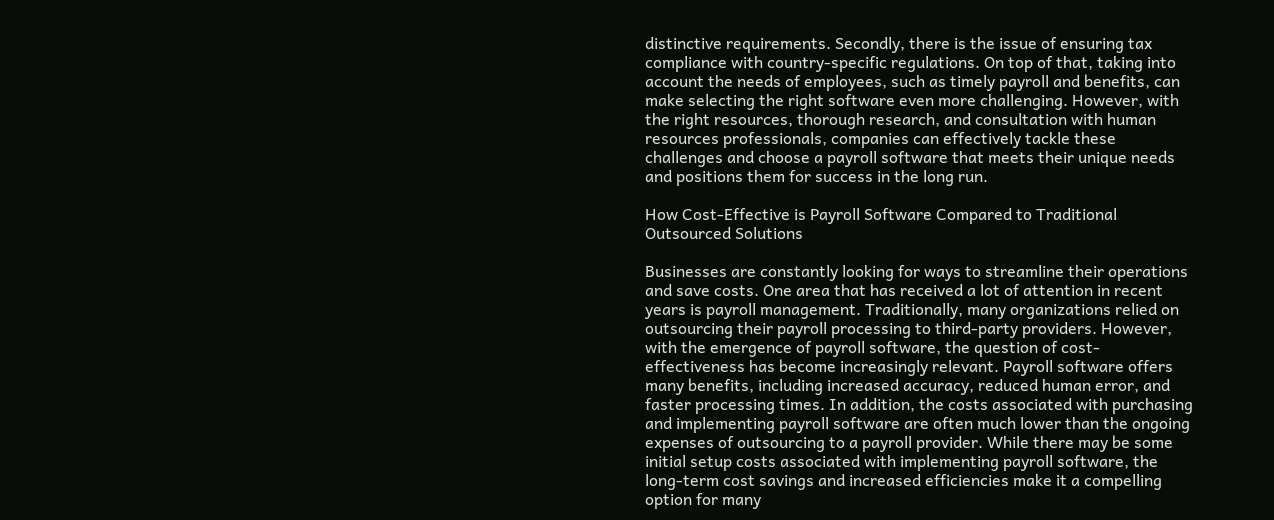distinctive requirements. Secondly, there is the issue of ensuring tax compliance with country-specific regulations. On top of that, taking into account the needs of employees, such as timely payroll and benefits, can make selecting the right software even more challenging. However, with the right resources, thorough research, and consultation with human resources professionals, companies can effectively tackle these challenges and choose a payroll software that meets their unique needs and positions them for success in the long run.

How Cost-Effective is Payroll Software Compared to Traditional Outsourced Solutions

Businesses are constantly looking for ways to streamline their operations and save costs. One area that has received a lot of attention in recent years is payroll management. Traditionally, many organizations relied on outsourcing their payroll processing to third-party providers. However, with the emergence of payroll software, the question of cost-effectiveness has become increasingly relevant. Payroll software offers many benefits, including increased accuracy, reduced human error, and faster processing times. In addition, the costs associated with purchasing and implementing payroll software are often much lower than the ongoing expenses of outsourcing to a payroll provider. While there may be some initial setup costs associated with implementing payroll software, the long-term cost savings and increased efficiencies make it a compelling option for many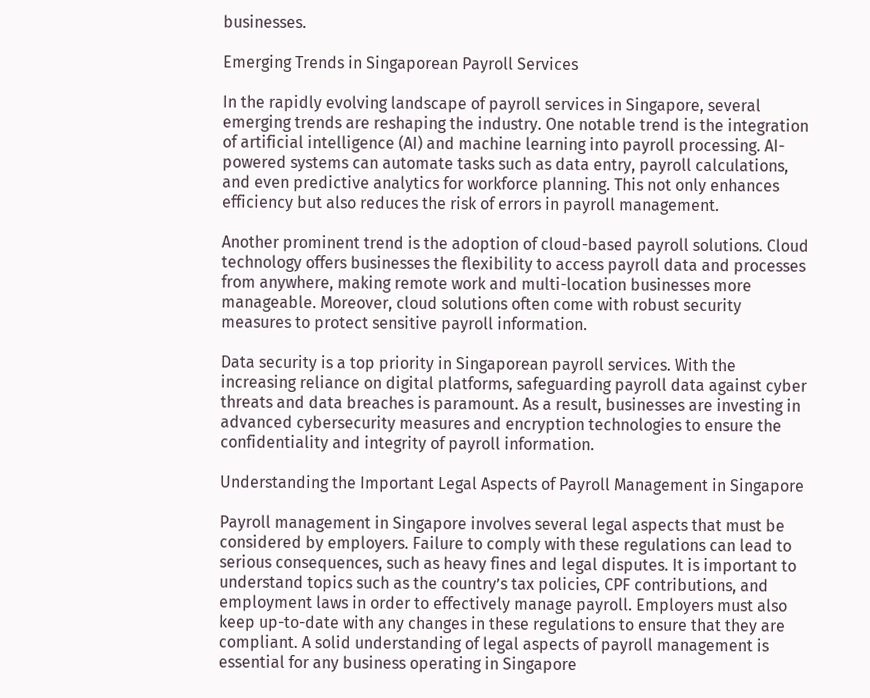businesses.

Emerging Trends in Singaporean Payroll Services

In the rapidly evolving landscape of payroll services in Singapore, several emerging trends are reshaping the industry. One notable trend is the integration of artificial intelligence (AI) and machine learning into payroll processing. AI-powered systems can automate tasks such as data entry, payroll calculations, and even predictive analytics for workforce planning. This not only enhances efficiency but also reduces the risk of errors in payroll management.

Another prominent trend is the adoption of cloud-based payroll solutions. Cloud technology offers businesses the flexibility to access payroll data and processes from anywhere, making remote work and multi-location businesses more manageable. Moreover, cloud solutions often come with robust security measures to protect sensitive payroll information.

Data security is a top priority in Singaporean payroll services. With the increasing reliance on digital platforms, safeguarding payroll data against cyber threats and data breaches is paramount. As a result, businesses are investing in advanced cybersecurity measures and encryption technologies to ensure the confidentiality and integrity of payroll information.

Understanding the Important Legal Aspects of Payroll Management in Singapore

Payroll management in Singapore involves several legal aspects that must be considered by employers. Failure to comply with these regulations can lead to serious consequences, such as heavy fines and legal disputes. It is important to understand topics such as the country’s tax policies, CPF contributions, and employment laws in order to effectively manage payroll. Employers must also keep up-to-date with any changes in these regulations to ensure that they are compliant. A solid understanding of legal aspects of payroll management is essential for any business operating in Singapore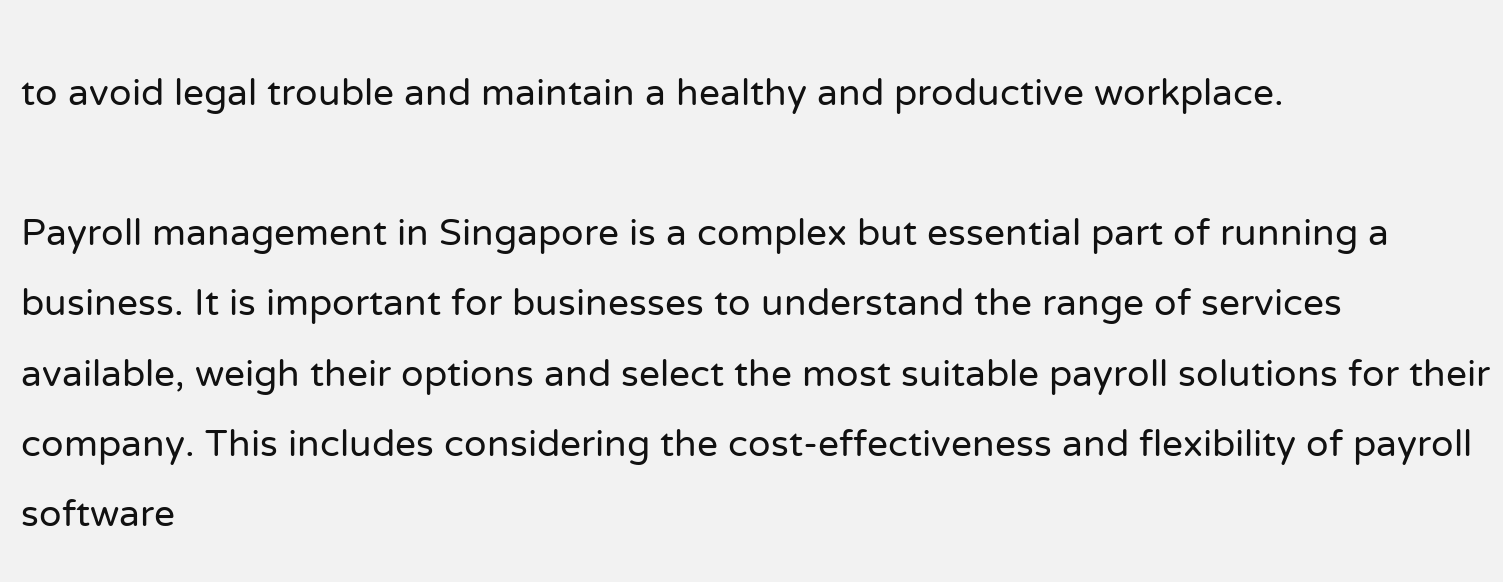to avoid legal trouble and maintain a healthy and productive workplace.

Payroll management in Singapore is a complex but essential part of running a business. It is important for businesses to understand the range of services available, weigh their options and select the most suitable payroll solutions for their company. This includes considering the cost-effectiveness and flexibility of payroll software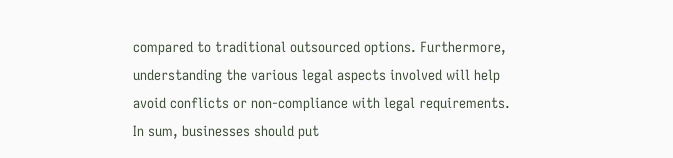compared to traditional outsourced options. Furthermore, understanding the various legal aspects involved will help avoid conflicts or non-compliance with legal requirements. In sum, businesses should put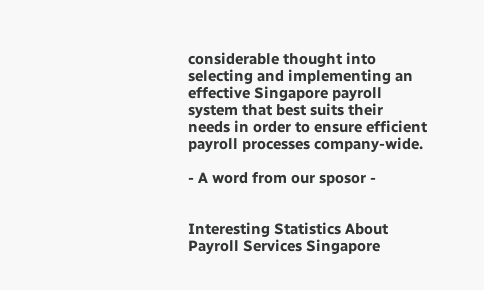considerable thought into selecting and implementing an effective Singapore payroll system that best suits their needs in order to ensure efficient payroll processes company-wide.

- A word from our sposor -


Interesting Statistics About Payroll Services Singapore